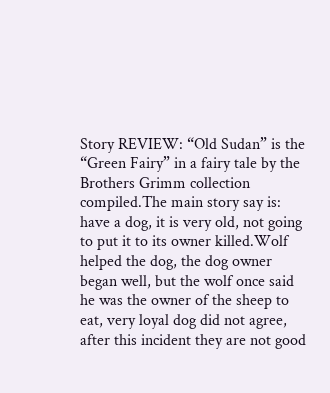Story REVIEW: “Old Sudan” is the “Green Fairy” in a fairy tale by the Brothers Grimm collection compiled.The main story say is: have a dog, it is very old, not going to put it to its owner killed.Wolf helped the dog, the dog owner began well, but the wolf once said he was the owner of the sheep to eat, very loyal dog did not agree, after this incident they are not good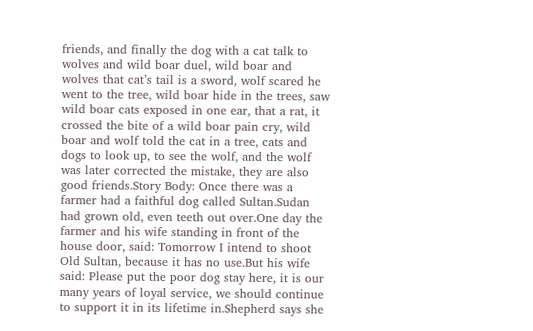friends, and finally the dog with a cat talk to wolves and wild boar duel, wild boar and wolves that cat’s tail is a sword, wolf scared he went to the tree, wild boar hide in the trees, saw wild boar cats exposed in one ear, that a rat, it crossed the bite of a wild boar pain cry, wild boar and wolf told the cat in a tree, cats and dogs to look up, to see the wolf, and the wolf was later corrected the mistake, they are also good friends.Story Body: Once there was a farmer had a faithful dog called Sultan.Sudan had grown old, even teeth out over.One day the farmer and his wife standing in front of the house door, said: Tomorrow I intend to shoot Old Sultan, because it has no use.But his wife said: Please put the poor dog stay here, it is our many years of loyal service, we should continue to support it in its lifetime in.Shepherd says she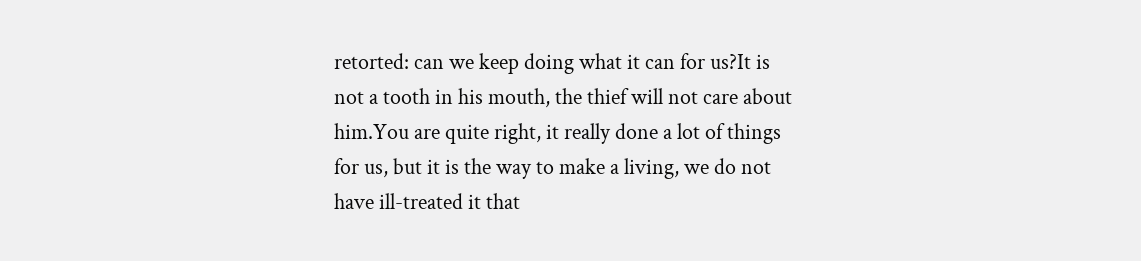retorted: can we keep doing what it can for us?It is not a tooth in his mouth, the thief will not care about him.You are quite right, it really done a lot of things for us, but it is the way to make a living, we do not have ill-treated it that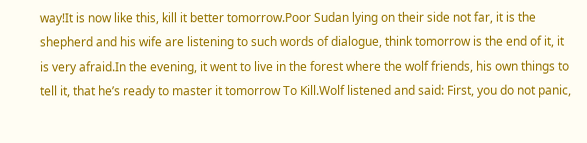way!It is now like this, kill it better tomorrow.Poor Sudan lying on their side not far, it is the shepherd and his wife are listening to such words of dialogue, think tomorrow is the end of it, it is very afraid.In the evening, it went to live in the forest where the wolf friends, his own things to tell it, that he’s ready to master it tomorrow To Kill.Wolf listened and said: First, you do not panic,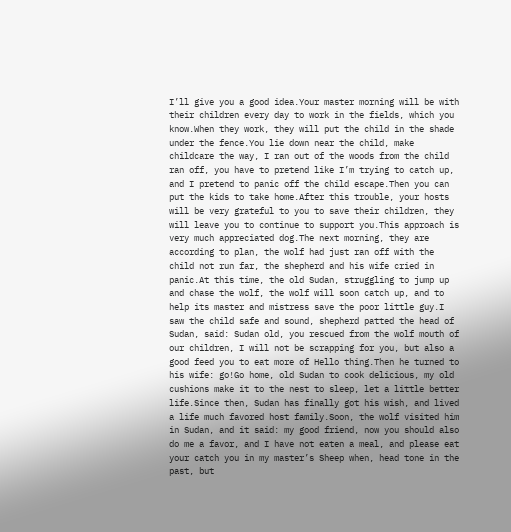I’ll give you a good idea.Your master morning will be with their children every day to work in the fields, which you know.When they work, they will put the child in the shade under the fence.You lie down near the child, make childcare the way, I ran out of the woods from the child ran off, you have to pretend like I’m trying to catch up, and I pretend to panic off the child escape.Then you can put the kids to take home.After this trouble, your hosts will be very grateful to you to save their children, they will leave you to continue to support you.This approach is very much appreciated dog.The next morning, they are according to plan, the wolf had just ran off with the child not run far, the shepherd and his wife cried in panic.At this time, the old Sudan, struggling to jump up and chase the wolf, the wolf will soon catch up, and to help its master and mistress save the poor little guy.I saw the child safe and sound, shepherd patted the head of Sudan, said: Sudan old, you rescued from the wolf mouth of our children, I will not be scrapping for you, but also a good feed you to eat more of Hello thing.Then he turned to his wife: go!Go home, old Sudan to cook delicious, my old cushions make it to the nest to sleep, let a little better life.Since then, Sudan has finally got his wish, and lived a life much favored host family.Soon, the wolf visited him in Sudan, and it said: my good friend, now you should also do me a favor, and I have not eaten a meal, and please eat your catch you in my master’s Sheep when, head tone in the past, but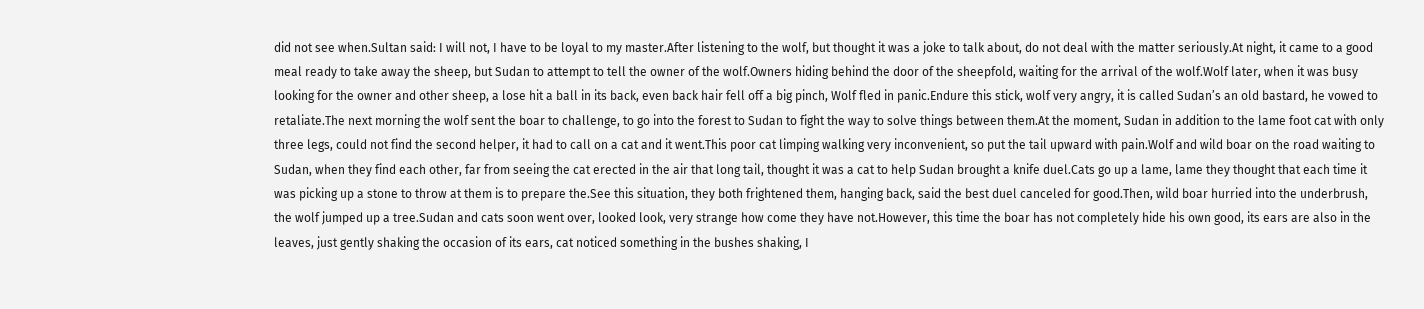did not see when.Sultan said: I will not, I have to be loyal to my master.After listening to the wolf, but thought it was a joke to talk about, do not deal with the matter seriously.At night, it came to a good meal ready to take away the sheep, but Sudan to attempt to tell the owner of the wolf.Owners hiding behind the door of the sheepfold, waiting for the arrival of the wolf.Wolf later, when it was busy looking for the owner and other sheep, a lose hit a ball in its back, even back hair fell off a big pinch, Wolf fled in panic.Endure this stick, wolf very angry, it is called Sudan’s an old bastard, he vowed to retaliate.The next morning the wolf sent the boar to challenge, to go into the forest to Sudan to fight the way to solve things between them.At the moment, Sudan in addition to the lame foot cat with only three legs, could not find the second helper, it had to call on a cat and it went.This poor cat limping walking very inconvenient, so put the tail upward with pain.Wolf and wild boar on the road waiting to Sudan, when they find each other, far from seeing the cat erected in the air that long tail, thought it was a cat to help Sudan brought a knife duel.Cats go up a lame, lame they thought that each time it was picking up a stone to throw at them is to prepare the.See this situation, they both frightened them, hanging back, said the best duel canceled for good.Then, wild boar hurried into the underbrush, the wolf jumped up a tree.Sudan and cats soon went over, looked look, very strange how come they have not.However, this time the boar has not completely hide his own good, its ears are also in the leaves, just gently shaking the occasion of its ears, cat noticed something in the bushes shaking, I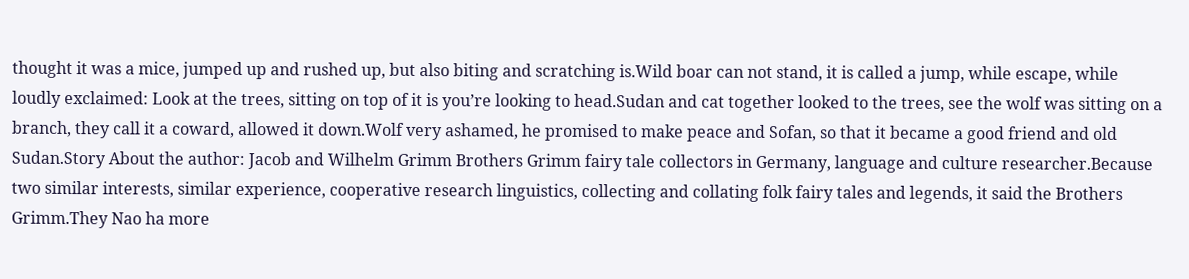thought it was a mice, jumped up and rushed up, but also biting and scratching is.Wild boar can not stand, it is called a jump, while escape, while loudly exclaimed: Look at the trees, sitting on top of it is you’re looking to head.Sudan and cat together looked to the trees, see the wolf was sitting on a branch, they call it a coward, allowed it down.Wolf very ashamed, he promised to make peace and Sofan, so that it became a good friend and old Sudan.Story About the author: Jacob and Wilhelm Grimm Brothers Grimm fairy tale collectors in Germany, language and culture researcher.Because two similar interests, similar experience, cooperative research linguistics, collecting and collating folk fairy tales and legends, it said the Brothers Grimm.They Nao ha more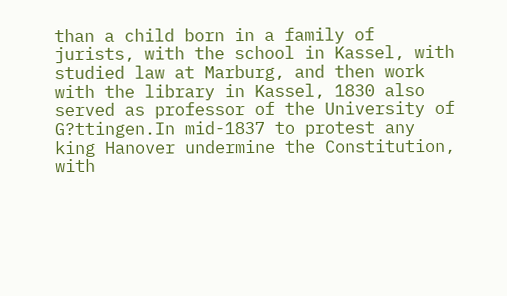than a child born in a family of jurists, with the school in Kassel, with studied law at Marburg, and then work with the library in Kassel, 1830 also served as professor of the University of G?ttingen.In mid-1837 to protest any king Hanover undermine the Constitution, with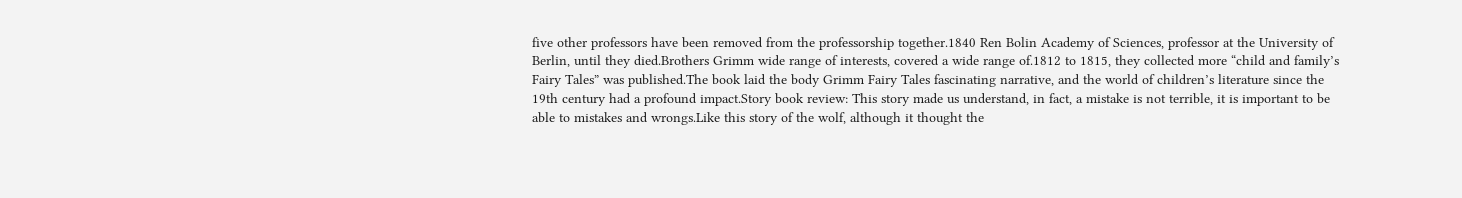five other professors have been removed from the professorship together.1840 Ren Bolin Academy of Sciences, professor at the University of Berlin, until they died.Brothers Grimm wide range of interests, covered a wide range of.1812 to 1815, they collected more “child and family’s Fairy Tales” was published.The book laid the body Grimm Fairy Tales fascinating narrative, and the world of children’s literature since the 19th century had a profound impact.Story book review: This story made us understand, in fact, a mistake is not terrible, it is important to be able to mistakes and wrongs.Like this story of the wolf, although it thought the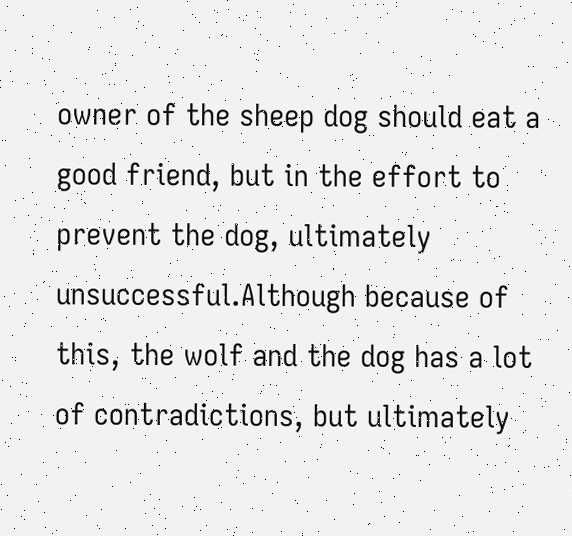owner of the sheep dog should eat a good friend, but in the effort to prevent the dog, ultimately unsuccessful.Although because of this, the wolf and the dog has a lot of contradictions, but ultimately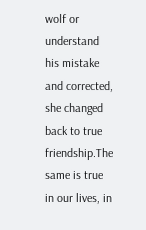wolf or understand his mistake and corrected, she changed back to true friendship.The same is true in our lives, in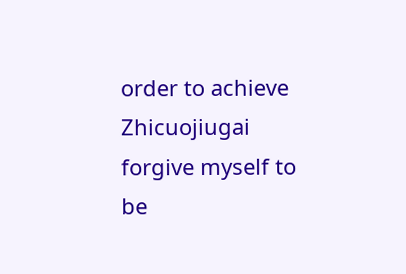order to achieve Zhicuojiugai forgive myself to be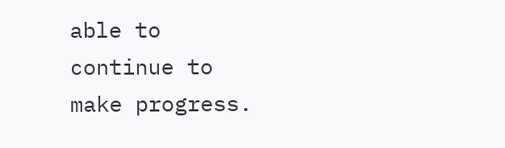able to continue to make progress.